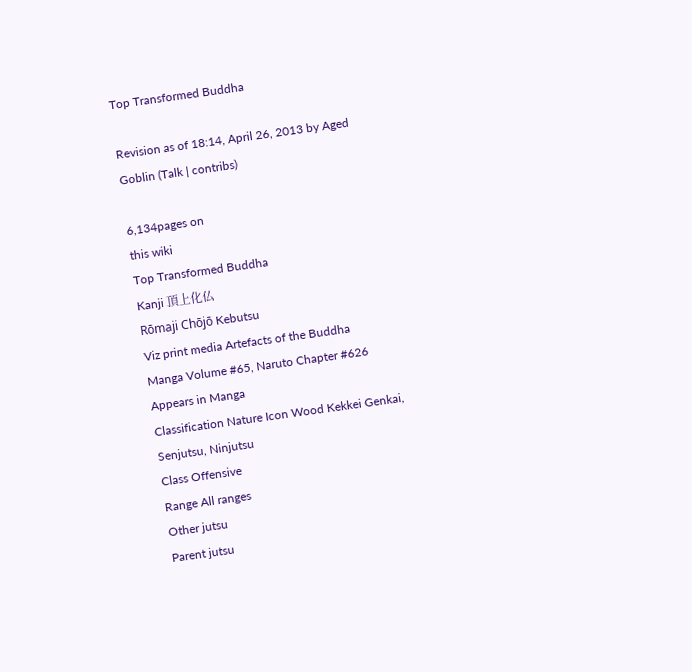Top Transformed Buddha

Revision as of 18:14, April 26, 2013 by Aged Goblin (Talk | contribs)

6,134pages on
this wiki
Top Transformed Buddha
Kanji 頂上化仏
Rōmaji Chōjō Kebutsu
Viz print media Artefacts of the Buddha
Manga Volume #65, Naruto Chapter #626
Appears in Manga
Classification Nature Icon Wood Kekkei Genkai, Senjutsu, Ninjutsu
Class Offensive
Range All ranges
Other jutsu
Parent jutsu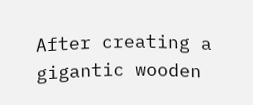After creating a gigantic wooden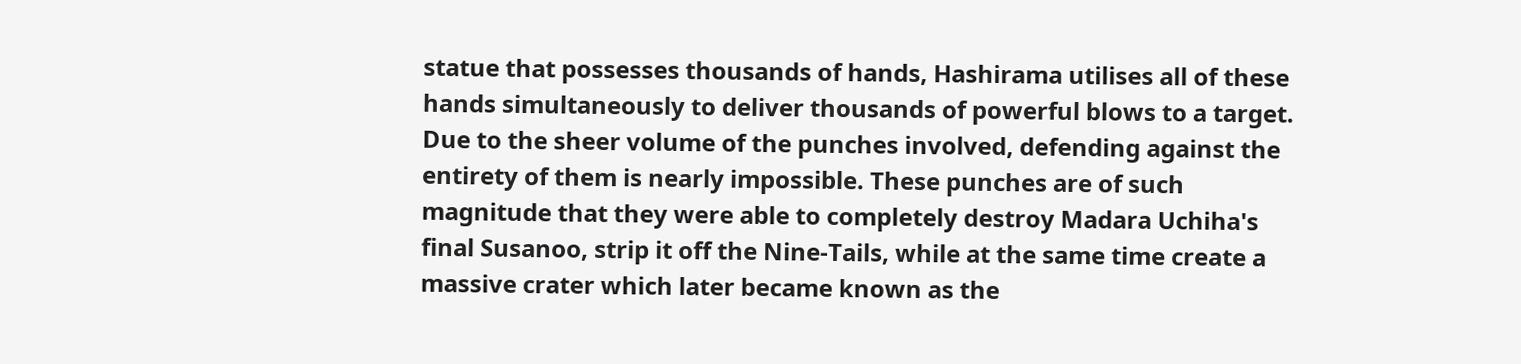statue that possesses thousands of hands, Hashirama utilises all of these hands simultaneously to deliver thousands of powerful blows to a target. Due to the sheer volume of the punches involved, defending against the entirety of them is nearly impossible. These punches are of such magnitude that they were able to completely destroy Madara Uchiha's final Susanoo, strip it off the Nine-Tails, while at the same time create a massive crater which later became known as the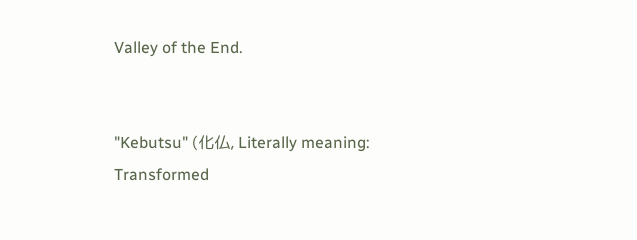Valley of the End.


"Kebutsu" (化仏, Literally meaning: Transformed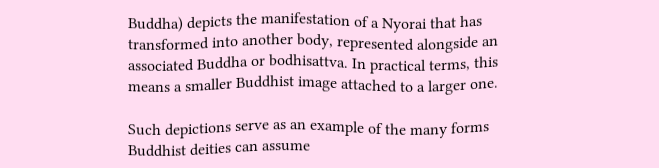Buddha) depicts the manifestation of a Nyorai that has transformed into another body, represented alongside an associated Buddha or bodhisattva. In practical terms, this means a smaller Buddhist image attached to a larger one.

Such depictions serve as an example of the many forms Buddhist deities can assume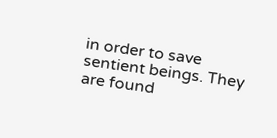in order to save sentient beings. They are found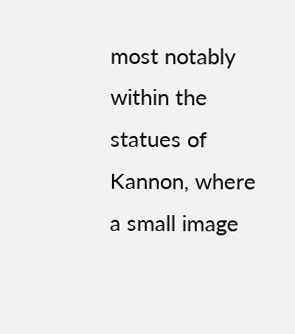most notably within the statues of Kannon, where a small image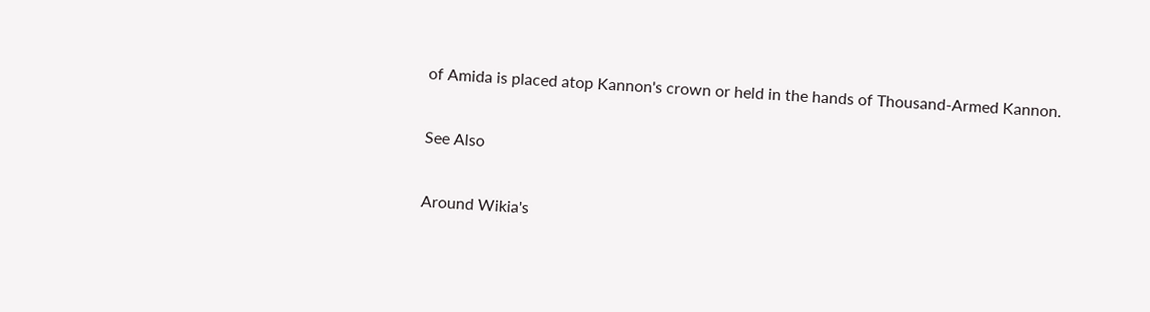of Amida is placed atop Kannon's crown or held in the hands of Thousand-Armed Kannon.

See Also

Around Wikia's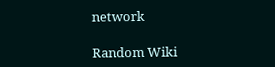network

Random Wiki